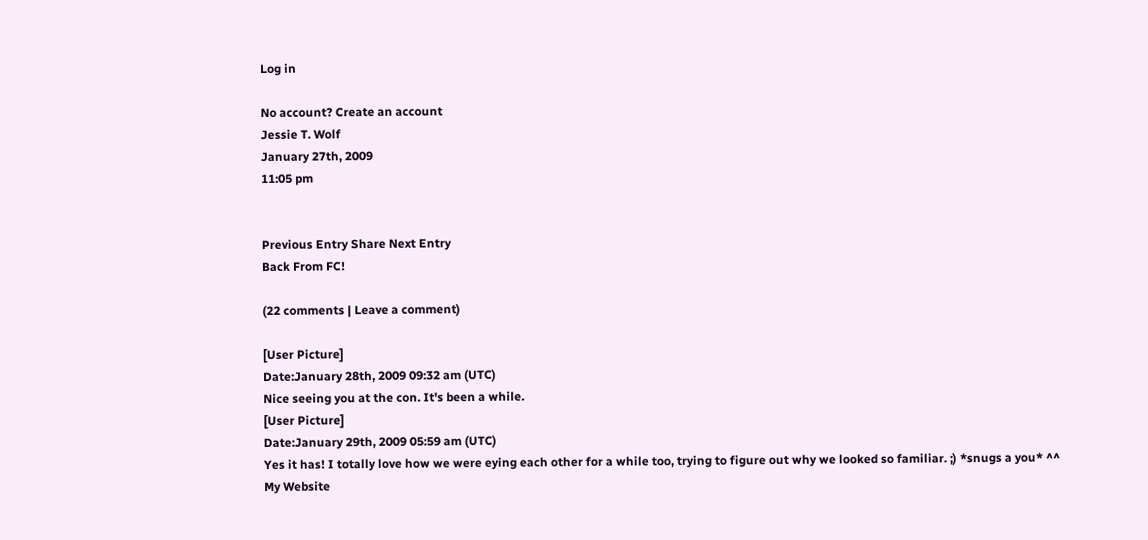Log in

No account? Create an account
Jessie T. Wolf
January 27th, 2009
11:05 pm


Previous Entry Share Next Entry
Back From FC!

(22 comments | Leave a comment)

[User Picture]
Date:January 28th, 2009 09:32 am (UTC)
Nice seeing you at the con. It's been a while.
[User Picture]
Date:January 29th, 2009 05:59 am (UTC)
Yes it has! I totally love how we were eying each other for a while too, trying to figure out why we looked so familiar. ;) *snugs a you* ^^
My Website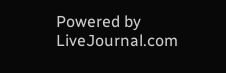Powered by LiveJournal.com